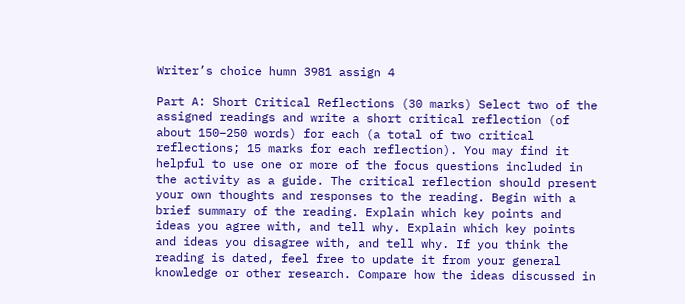Writer’s choice humn 3981 assign 4

Part A: Short Critical Reflections (30 marks) Select two of the assigned readings and write a short critical reflection (of about 150–250 words) for each (a total of two critical reflections; 15 marks for each reflection). You may find it helpful to use one or more of the focus questions included in the activity as a guide. The critical reflection should present your own thoughts and responses to the reading. Begin with a brief summary of the reading. Explain which key points and ideas you agree with, and tell why. Explain which key points and ideas you disagree with, and tell why. If you think the reading is dated, feel free to update it from your general knowledge or other research. Compare how the ideas discussed in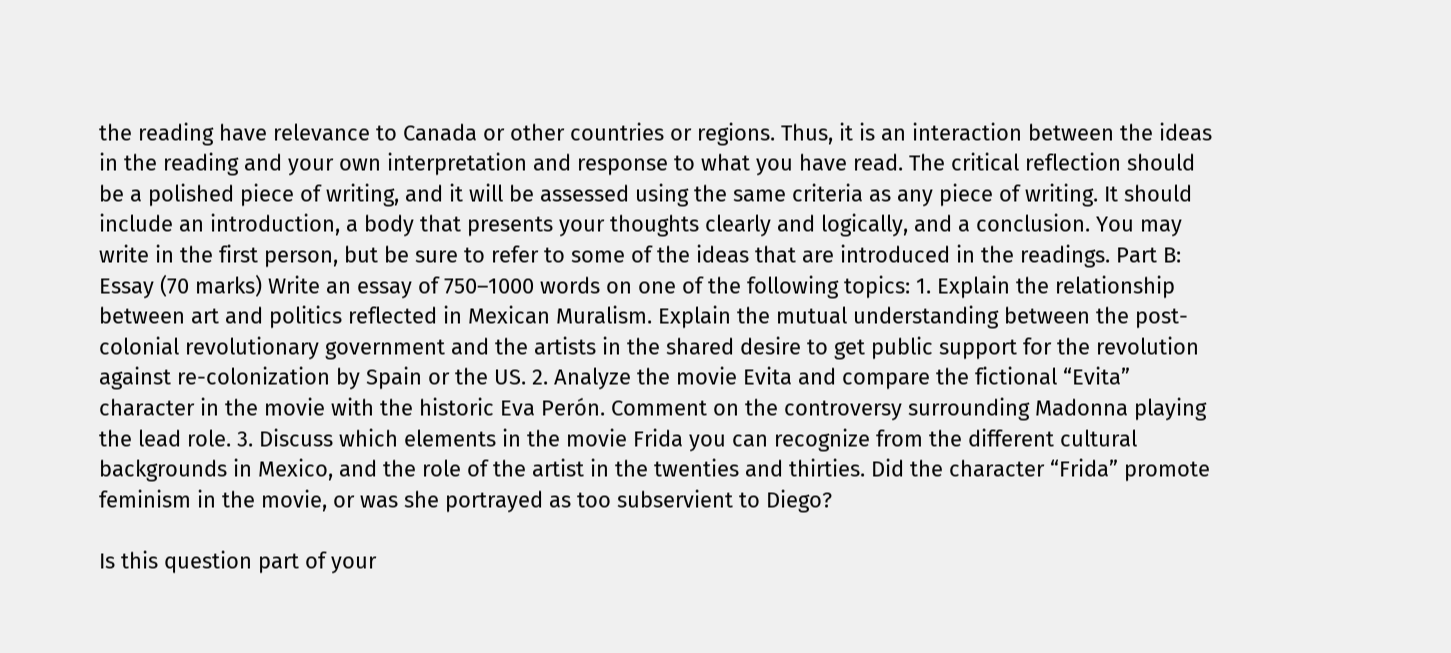the reading have relevance to Canada or other countries or regions. Thus, it is an interaction between the ideas in the reading and your own interpretation and response to what you have read. The critical reflection should be a polished piece of writing, and it will be assessed using the same criteria as any piece of writing. It should include an introduction, a body that presents your thoughts clearly and logically, and a conclusion. You may write in the first person, but be sure to refer to some of the ideas that are introduced in the readings. Part B: Essay (70 marks) Write an essay of 750–1000 words on one of the following topics: 1. Explain the relationship between art and politics reflected in Mexican Muralism. Explain the mutual understanding between the post-colonial revolutionary government and the artists in the shared desire to get public support for the revolution against re-colonization by Spain or the US. 2. Analyze the movie Evita and compare the fictional “Evita” character in the movie with the historic Eva Perón. Comment on the controversy surrounding Madonna playing the lead role. 3. Discuss which elements in the movie Frida you can recognize from the different cultural backgrounds in Mexico, and the role of the artist in the twenties and thirties. Did the character “Frida” promote feminism in the movie, or was she portrayed as too subservient to Diego?

Is this question part of your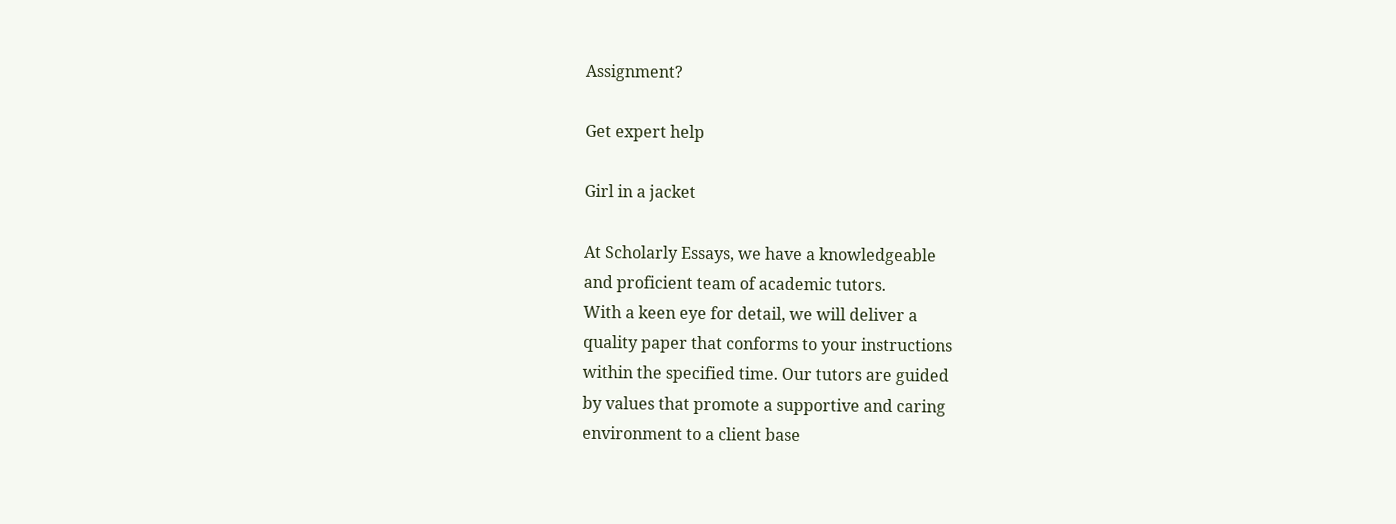Assignment?

Get expert help

Girl in a jacket

At Scholarly Essays, we have a knowledgeable
and proficient team of academic tutors.
With a keen eye for detail, we will deliver a
quality paper that conforms to your instructions
within the specified time. Our tutors are guided
by values that promote a supportive and caring
environment to a client base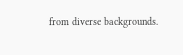from diverse backgrounds.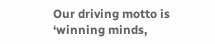Our driving motto is ‘winning minds,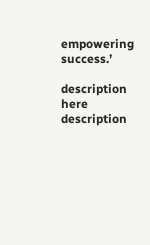empowering success.’

description here description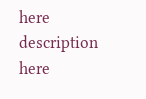here description here